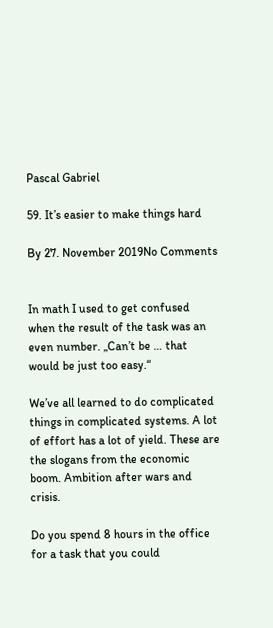Pascal Gabriel

59. It’s easier to make things hard

By 27. November 2019No Comments


In math I used to get confused when the result of the task was an even number. „Can’t be … that would be just too easy.“

We’ve all learned to do complicated things in complicated systems. A lot of effort has a lot of yield. These are the slogans from the economic boom. Ambition after wars and crisis.

Do you spend 8 hours in the office for a task that you could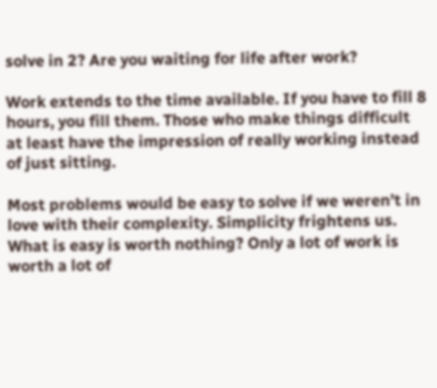solve in 2? Are you waiting for life after work?

Work extends to the time available. If you have to fill 8 hours, you fill them. Those who make things difficult at least have the impression of really working instead of just sitting.

Most problems would be easy to solve if we weren’t in love with their complexity. Simplicity frightens us. What is easy is worth nothing? Only a lot of work is worth a lot of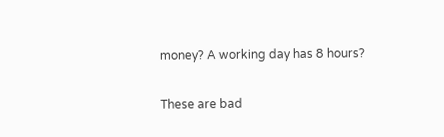money? A working day has 8 hours?

These are bad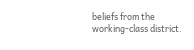beliefs from the working-class district.